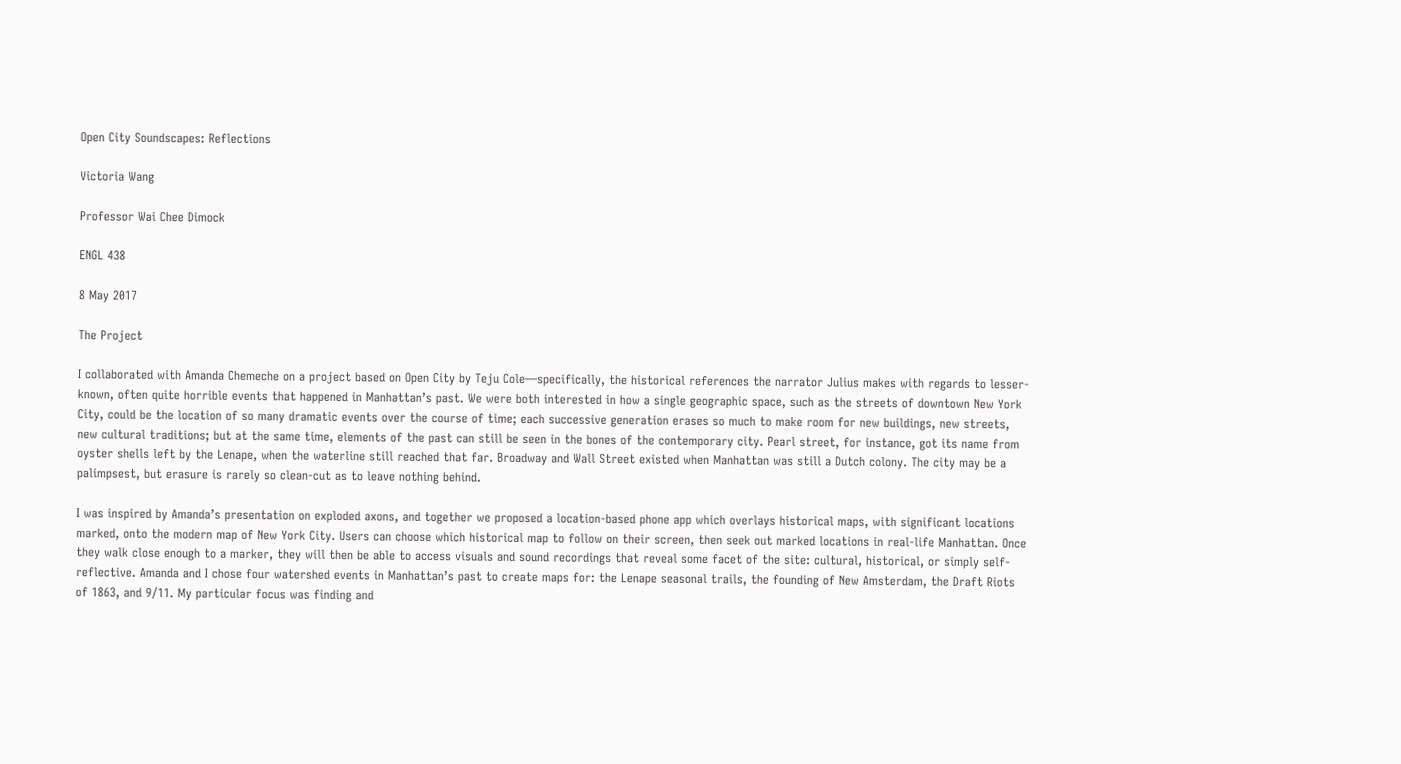Open City Soundscapes: Reflections

Victoria Wang

Professor Wai Chee Dimock

ENGL 438

8 May 2017

The Project

I collaborated with Amanda Chemeche on a project based on Open City by Teju Cole—specifically, the historical references the narrator Julius makes with regards to lesser-known, often quite horrible events that happened in Manhattan’s past. We were both interested in how a single geographic space, such as the streets of downtown New York City, could be the location of so many dramatic events over the course of time; each successive generation erases so much to make room for new buildings, new streets, new cultural traditions; but at the same time, elements of the past can still be seen in the bones of the contemporary city. Pearl street, for instance, got its name from oyster shells left by the Lenape, when the waterline still reached that far. Broadway and Wall Street existed when Manhattan was still a Dutch colony. The city may be a palimpsest, but erasure is rarely so clean-cut as to leave nothing behind.

I was inspired by Amanda’s presentation on exploded axons, and together we proposed a location-based phone app which overlays historical maps, with significant locations marked, onto the modern map of New York City. Users can choose which historical map to follow on their screen, then seek out marked locations in real-life Manhattan. Once they walk close enough to a marker, they will then be able to access visuals and sound recordings that reveal some facet of the site: cultural, historical, or simply self-reflective. Amanda and I chose four watershed events in Manhattan’s past to create maps for: the Lenape seasonal trails, the founding of New Amsterdam, the Draft Riots of 1863, and 9/11. My particular focus was finding and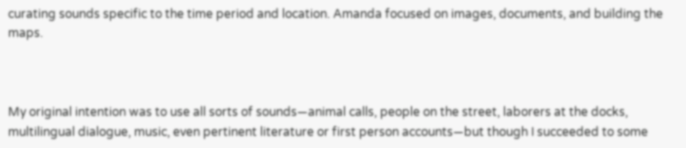curating sounds specific to the time period and location. Amanda focused on images, documents, and building the maps.



My original intention was to use all sorts of sounds—animal calls, people on the street, laborers at the docks, multilingual dialogue, music, even pertinent literature or first person accounts—but though I succeeded to some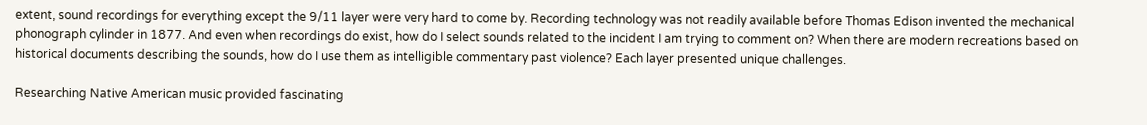extent, sound recordings for everything except the 9/11 layer were very hard to come by. Recording technology was not readily available before Thomas Edison invented the mechanical phonograph cylinder in 1877. And even when recordings do exist, how do I select sounds related to the incident I am trying to comment on? When there are modern recreations based on historical documents describing the sounds, how do I use them as intelligible commentary past violence? Each layer presented unique challenges.

Researching Native American music provided fascinating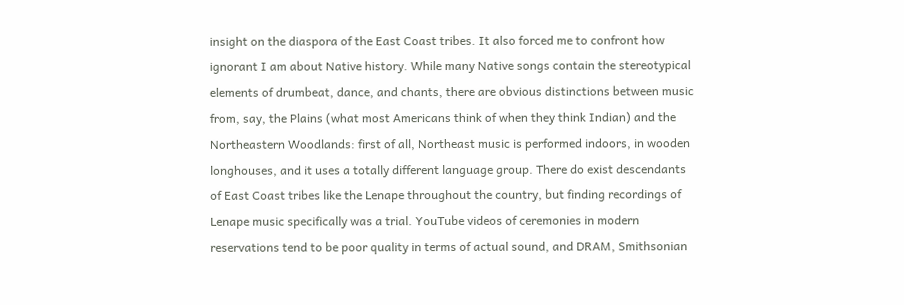insight on the diaspora of the East Coast tribes. It also forced me to confront how ignorant I am about Native history. While many Native songs contain the stereotypical elements of drumbeat, dance, and chants, there are obvious distinctions between music from, say, the Plains (what most Americans think of when they think Indian) and the Northeastern Woodlands: first of all, Northeast music is performed indoors, in wooden longhouses, and it uses a totally different language group. There do exist descendants of East Coast tribes like the Lenape throughout the country, but finding recordings of Lenape music specifically was a trial. YouTube videos of ceremonies in modern reservations tend to be poor quality in terms of actual sound, and DRAM, Smithsonian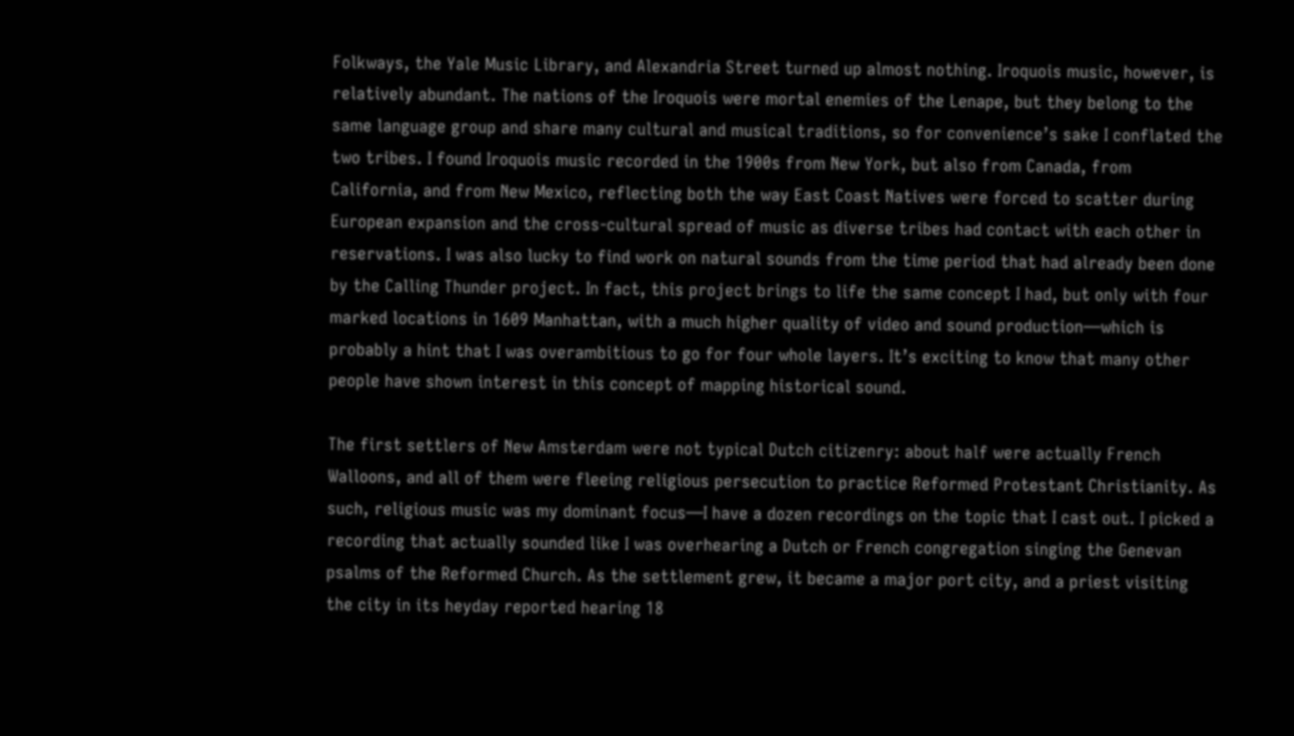Folkways, the Yale Music Library, and Alexandria Street turned up almost nothing. Iroquois music, however, is relatively abundant. The nations of the Iroquois were mortal enemies of the Lenape, but they belong to the same language group and share many cultural and musical traditions, so for convenience’s sake I conflated the two tribes. I found Iroquois music recorded in the 1900s from New York, but also from Canada, from California, and from New Mexico, reflecting both the way East Coast Natives were forced to scatter during European expansion and the cross-cultural spread of music as diverse tribes had contact with each other in reservations. I was also lucky to find work on natural sounds from the time period that had already been done by the Calling Thunder project. In fact, this project brings to life the same concept I had, but only with four marked locations in 1609 Manhattan, with a much higher quality of video and sound production—which is probably a hint that I was overambitious to go for four whole layers. It’s exciting to know that many other people have shown interest in this concept of mapping historical sound.

The first settlers of New Amsterdam were not typical Dutch citizenry: about half were actually French Walloons, and all of them were fleeing religious persecution to practice Reformed Protestant Christianity. As such, religious music was my dominant focus—I have a dozen recordings on the topic that I cast out. I picked a recording that actually sounded like I was overhearing a Dutch or French congregation singing the Genevan psalms of the Reformed Church. As the settlement grew, it became a major port city, and a priest visiting the city in its heyday reported hearing 18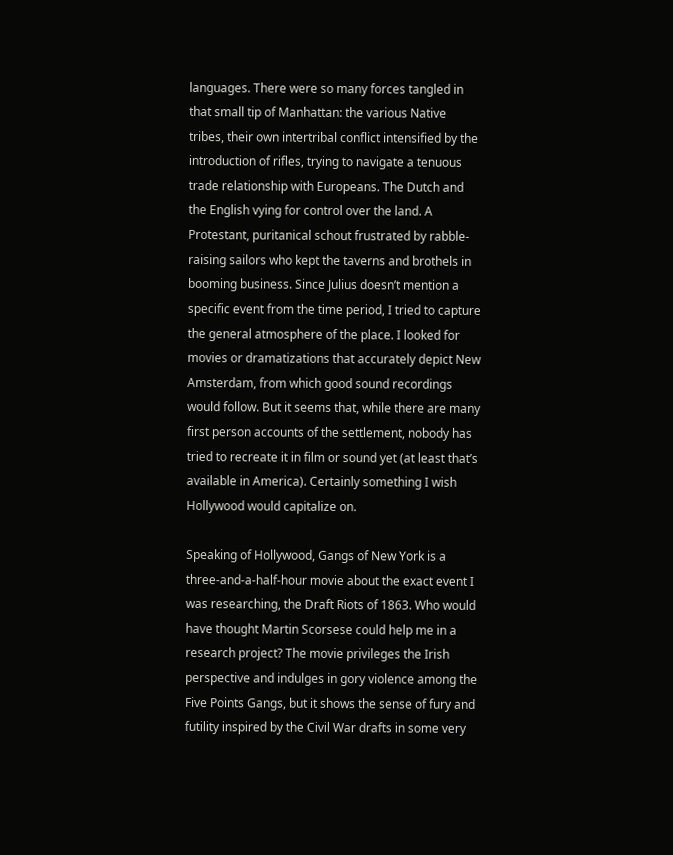languages. There were so many forces tangled in that small tip of Manhattan: the various Native tribes, their own intertribal conflict intensified by the introduction of rifles, trying to navigate a tenuous trade relationship with Europeans. The Dutch and the English vying for control over the land. A Protestant, puritanical schout frustrated by rabble-raising sailors who kept the taverns and brothels in booming business. Since Julius doesn’t mention a specific event from the time period, I tried to capture the general atmosphere of the place. I looked for movies or dramatizations that accurately depict New Amsterdam, from which good sound recordings would follow. But it seems that, while there are many first person accounts of the settlement, nobody has tried to recreate it in film or sound yet (at least that’s available in America). Certainly something I wish Hollywood would capitalize on.

Speaking of Hollywood, Gangs of New York is a three-and-a-half-hour movie about the exact event I was researching, the Draft Riots of 1863. Who would have thought Martin Scorsese could help me in a research project? The movie privileges the Irish perspective and indulges in gory violence among the Five Points Gangs, but it shows the sense of fury and futility inspired by the Civil War drafts in some very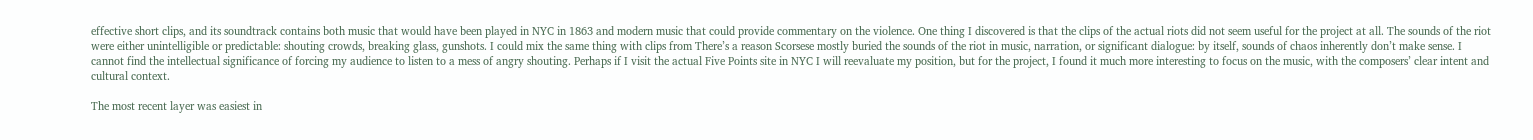effective short clips, and its soundtrack contains both music that would have been played in NYC in 1863 and modern music that could provide commentary on the violence. One thing I discovered is that the clips of the actual riots did not seem useful for the project at all. The sounds of the riot were either unintelligible or predictable: shouting crowds, breaking glass, gunshots. I could mix the same thing with clips from There’s a reason Scorsese mostly buried the sounds of the riot in music, narration, or significant dialogue: by itself, sounds of chaos inherently don’t make sense. I cannot find the intellectual significance of forcing my audience to listen to a mess of angry shouting. Perhaps if I visit the actual Five Points site in NYC I will reevaluate my position, but for the project, I found it much more interesting to focus on the music, with the composers’ clear intent and cultural context.

The most recent layer was easiest in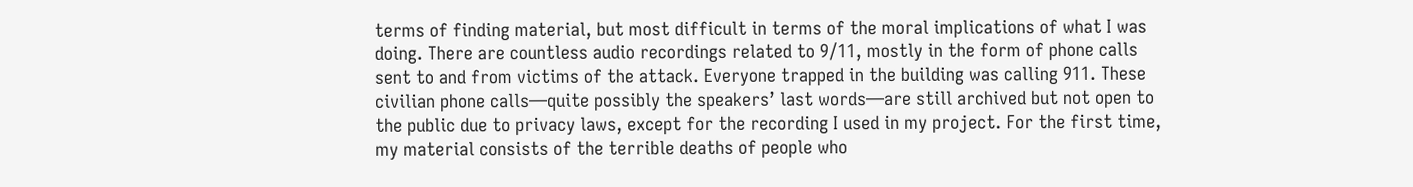terms of finding material, but most difficult in terms of the moral implications of what I was doing. There are countless audio recordings related to 9/11, mostly in the form of phone calls sent to and from victims of the attack. Everyone trapped in the building was calling 911. These civilian phone calls—quite possibly the speakers’ last words—are still archived but not open to the public due to privacy laws, except for the recording I used in my project. For the first time, my material consists of the terrible deaths of people who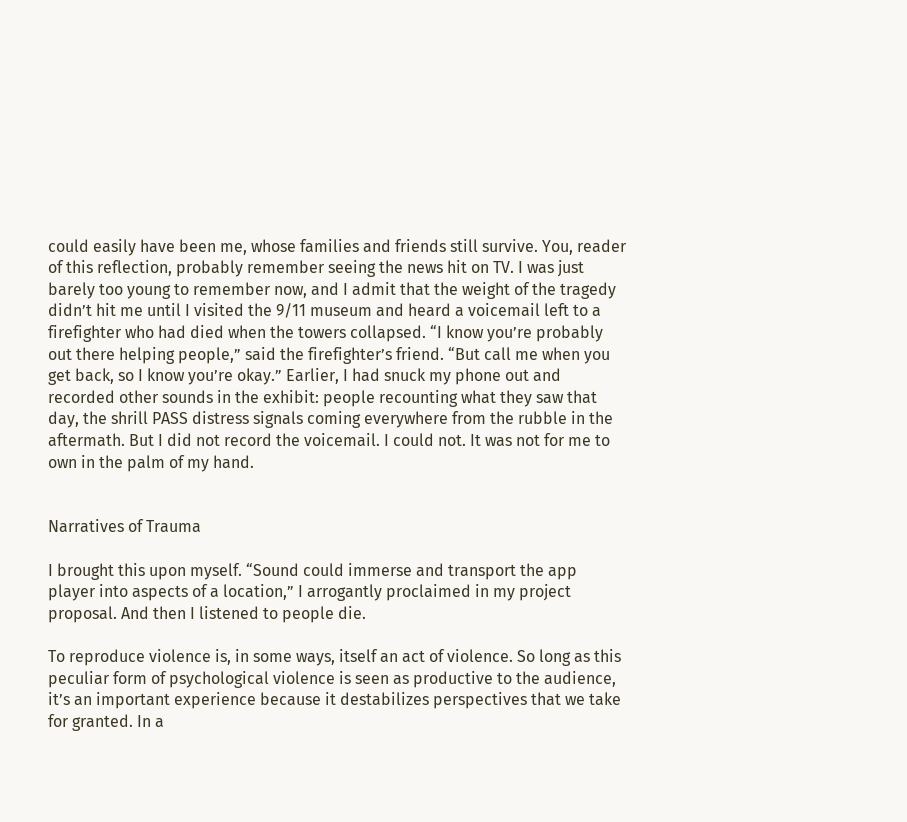could easily have been me, whose families and friends still survive. You, reader of this reflection, probably remember seeing the news hit on TV. I was just barely too young to remember now, and I admit that the weight of the tragedy didn’t hit me until I visited the 9/11 museum and heard a voicemail left to a firefighter who had died when the towers collapsed. “I know you’re probably out there helping people,” said the firefighter’s friend. “But call me when you get back, so I know you’re okay.” Earlier, I had snuck my phone out and recorded other sounds in the exhibit: people recounting what they saw that day, the shrill PASS distress signals coming everywhere from the rubble in the aftermath. But I did not record the voicemail. I could not. It was not for me to own in the palm of my hand.


Narratives of Trauma

I brought this upon myself. “Sound could immerse and transport the app player into aspects of a location,” I arrogantly proclaimed in my project proposal. And then I listened to people die.

To reproduce violence is, in some ways, itself an act of violence. So long as this peculiar form of psychological violence is seen as productive to the audience, it’s an important experience because it destabilizes perspectives that we take for granted. In a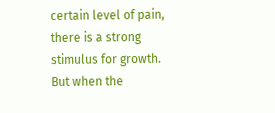certain level of pain, there is a strong stimulus for growth. But when the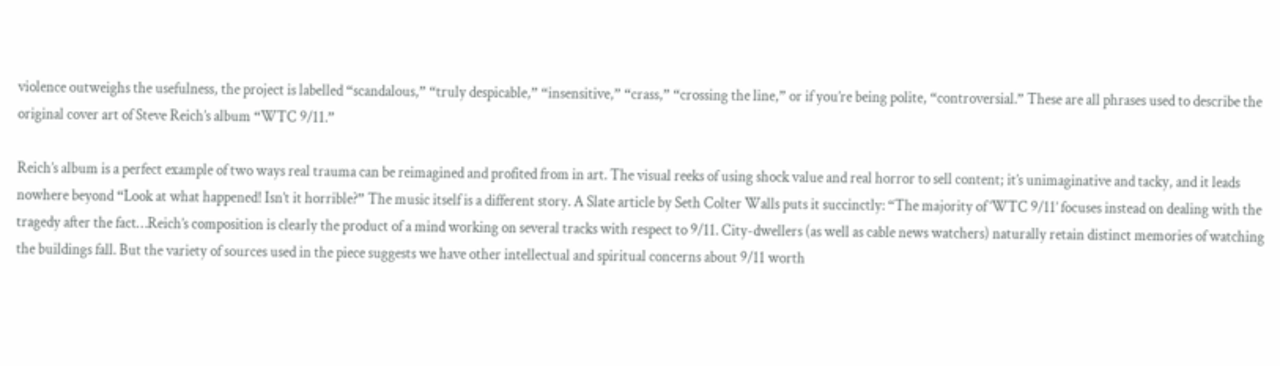violence outweighs the usefulness, the project is labelled “scandalous,” “truly despicable,” “insensitive,” “crass,” “crossing the line,” or if you’re being polite, “controversial.” These are all phrases used to describe the original cover art of Steve Reich’s album “WTC 9/11.”

Reich’s album is a perfect example of two ways real trauma can be reimagined and profited from in art. The visual reeks of using shock value and real horror to sell content; it’s unimaginative and tacky, and it leads nowhere beyond “Look at what happened! Isn’t it horrible?” The music itself is a different story. A Slate article by Seth Colter Walls puts it succinctly: “The majority of ‘WTC 9/11’ focuses instead on dealing with the tragedy after the fact…Reich’s composition is clearly the product of a mind working on several tracks with respect to 9/11. City-dwellers (as well as cable news watchers) naturally retain distinct memories of watching the buildings fall. But the variety of sources used in the piece suggests we have other intellectual and spiritual concerns about 9/11 worth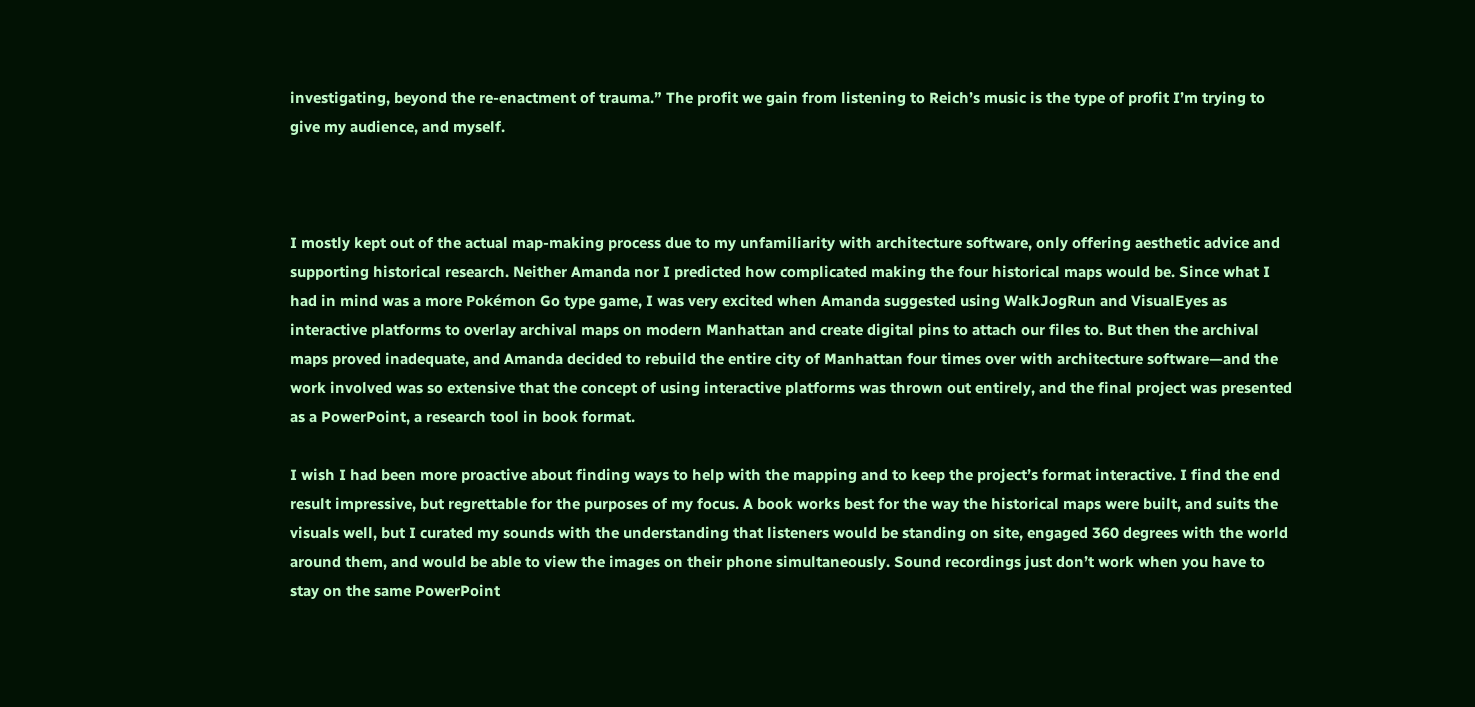investigating, beyond the re-enactment of trauma.” The profit we gain from listening to Reich’s music is the type of profit I’m trying to give my audience, and myself.



I mostly kept out of the actual map-making process due to my unfamiliarity with architecture software, only offering aesthetic advice and supporting historical research. Neither Amanda nor I predicted how complicated making the four historical maps would be. Since what I had in mind was a more Pokémon Go type game, I was very excited when Amanda suggested using WalkJogRun and VisualEyes as interactive platforms to overlay archival maps on modern Manhattan and create digital pins to attach our files to. But then the archival maps proved inadequate, and Amanda decided to rebuild the entire city of Manhattan four times over with architecture software—and the work involved was so extensive that the concept of using interactive platforms was thrown out entirely, and the final project was presented as a PowerPoint, a research tool in book format.

I wish I had been more proactive about finding ways to help with the mapping and to keep the project’s format interactive. I find the end result impressive, but regrettable for the purposes of my focus. A book works best for the way the historical maps were built, and suits the visuals well, but I curated my sounds with the understanding that listeners would be standing on site, engaged 360 degrees with the world around them, and would be able to view the images on their phone simultaneously. Sound recordings just don’t work when you have to stay on the same PowerPoint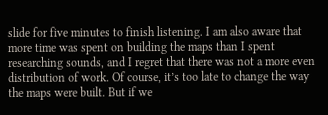slide for five minutes to finish listening. I am also aware that more time was spent on building the maps than I spent researching sounds, and I regret that there was not a more even distribution of work. Of course, it’s too late to change the way the maps were built. But if we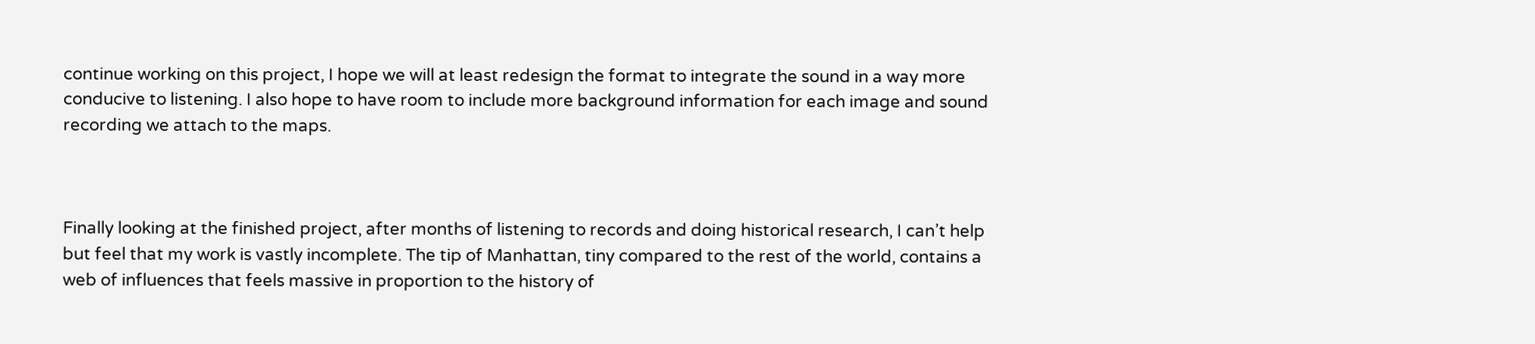continue working on this project, I hope we will at least redesign the format to integrate the sound in a way more conducive to listening. I also hope to have room to include more background information for each image and sound recording we attach to the maps.



Finally looking at the finished project, after months of listening to records and doing historical research, I can’t help but feel that my work is vastly incomplete. The tip of Manhattan, tiny compared to the rest of the world, contains a web of influences that feels massive in proportion to the history of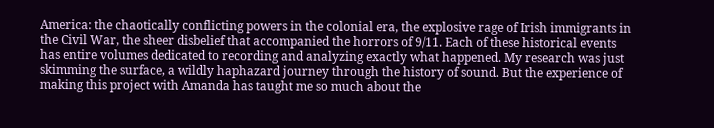America: the chaotically conflicting powers in the colonial era, the explosive rage of Irish immigrants in the Civil War, the sheer disbelief that accompanied the horrors of 9/11. Each of these historical events has entire volumes dedicated to recording and analyzing exactly what happened. My research was just skimming the surface, a wildly haphazard journey through the history of sound. But the experience of making this project with Amanda has taught me so much about the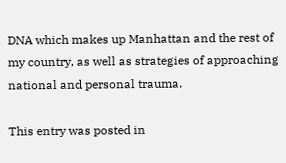DNA which makes up Manhattan and the rest of my country, as well as strategies of approaching national and personal trauma.

This entry was posted in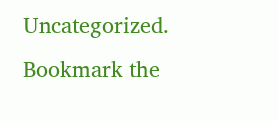Uncategorized. Bookmark the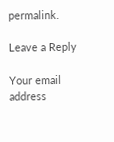permalink.

Leave a Reply

Your email address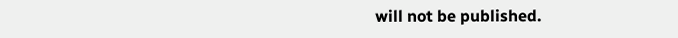will not be published.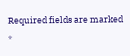Required fields are marked *